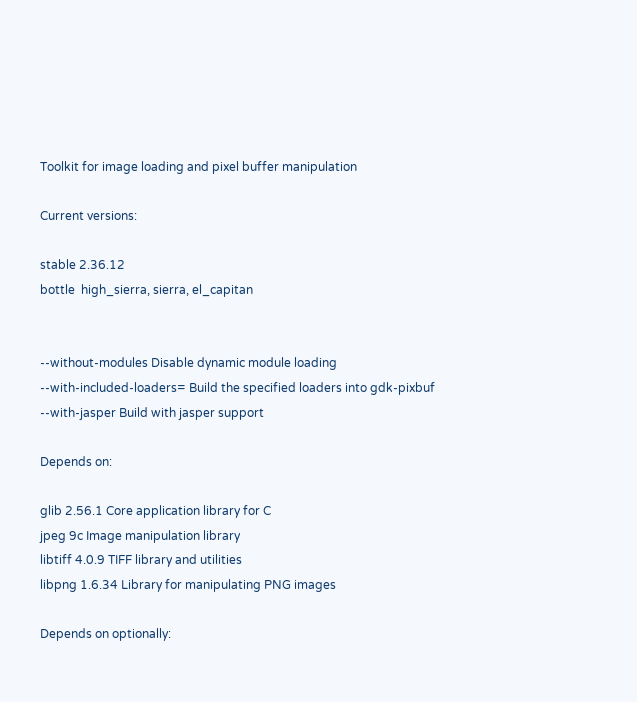Toolkit for image loading and pixel buffer manipulation

Current versions:

stable 2.36.12
bottle  high_sierra, sierra, el_capitan


--without-modules Disable dynamic module loading
--with-included-loaders= Build the specified loaders into gdk-pixbuf
--with-jasper Build with jasper support

Depends on:

glib 2.56.1 Core application library for C
jpeg 9c Image manipulation library
libtiff 4.0.9 TIFF library and utilities
libpng 1.6.34 Library for manipulating PNG images

Depends on optionally: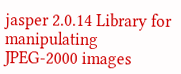jasper 2.0.14 Library for manipulating JPEG-2000 images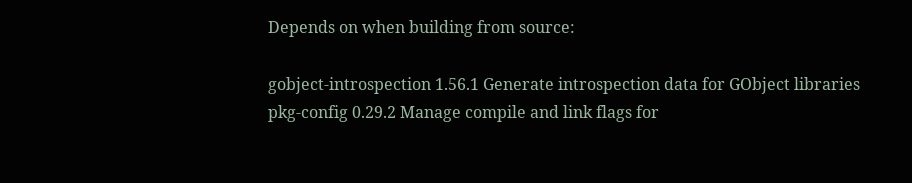Depends on when building from source:

gobject-introspection 1.56.1 Generate introspection data for GObject libraries
pkg-config 0.29.2 Manage compile and link flags for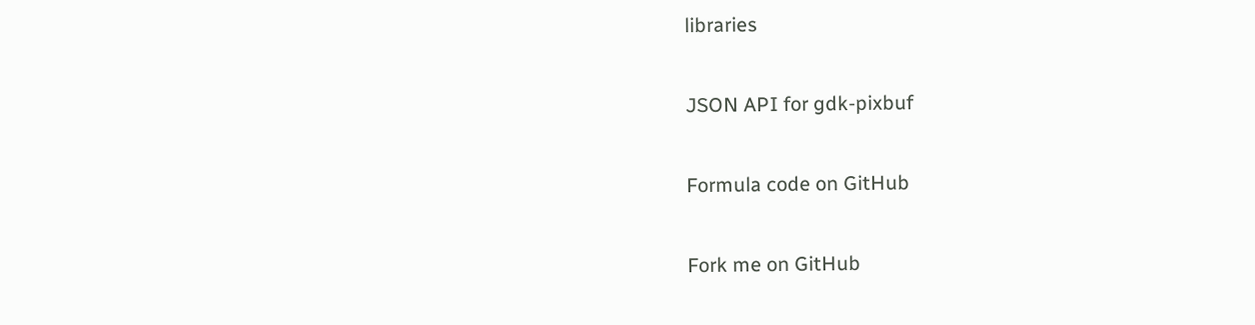libraries

JSON API for gdk-pixbuf

Formula code on GitHub

Fork me on GitHub